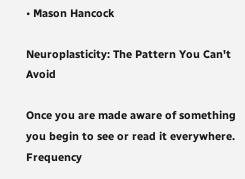• Mason Hancock

Neuroplasticity: The Pattern You Can't Avoid

Once you are made aware of something you begin to see or read it everywhere. Frequency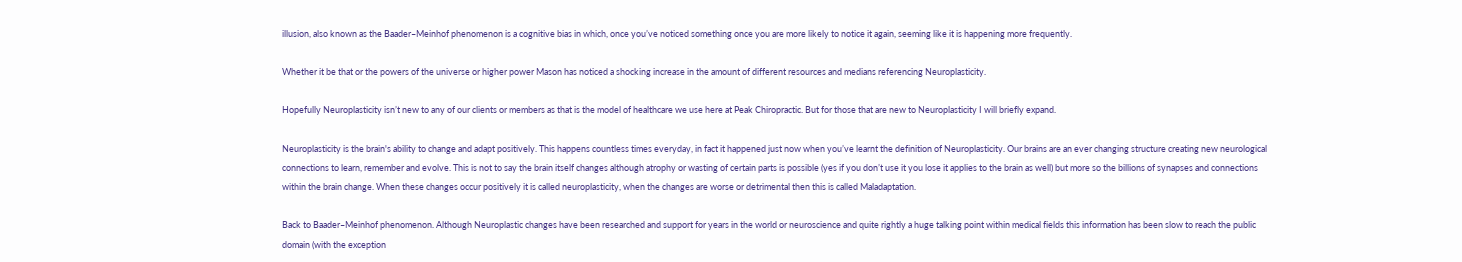illusion, also known as the Baader–Meinhof phenomenon is a cognitive bias in which, once you’ve noticed something once you are more likely to notice it again, seeming like it is happening more frequently.

Whether it be that or the powers of the universe or higher power Mason has noticed a shocking increase in the amount of different resources and medians referencing Neuroplasticity.

Hopefully Neuroplasticity isn’t new to any of our clients or members as that is the model of healthcare we use here at Peak Chiropractic. But for those that are new to Neuroplasticity I will briefly expand.

Neuroplasticity is the brain's ability to change and adapt positively. This happens countless times everyday, in fact it happened just now when you’ve learnt the definition of Neuroplasticity. Our brains are an ever changing structure creating new neurological connections to learn, remember and evolve. This is not to say the brain itself changes although atrophy or wasting of certain parts is possible (yes if you don’t use it you lose it applies to the brain as well) but more so the billions of synapses and connections within the brain change. When these changes occur positively it is called neuroplasticity, when the changes are worse or detrimental then this is called Maladaptation.

Back to Baader–Meinhof phenomenon. Although Neuroplastic changes have been researched and support for years in the world or neuroscience and quite rightly a huge talking point within medical fields this information has been slow to reach the public domain (with the exception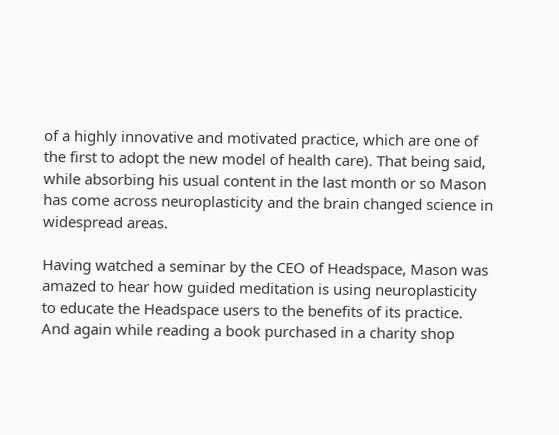of a highly innovative and motivated practice, which are one of the first to adopt the new model of health care). That being said, while absorbing his usual content in the last month or so Mason has come across neuroplasticity and the brain changed science in widespread areas.

Having watched a seminar by the CEO of Headspace, Mason was amazed to hear how guided meditation is using neuroplasticity to educate the Headspace users to the benefits of its practice. And again while reading a book purchased in a charity shop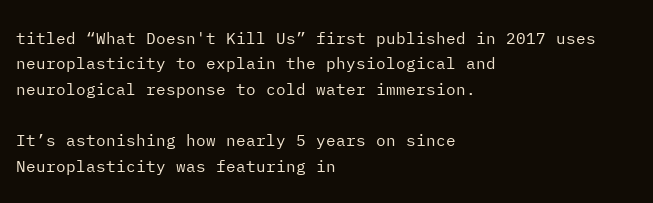titled “What Doesn't Kill Us” first published in 2017 uses neuroplasticity to explain the physiological and neurological response to cold water immersion.

It’s astonishing how nearly 5 years on since Neuroplasticity was featuring in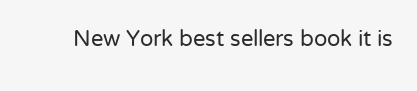New York best sellers book it is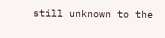still unknown to the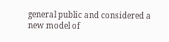general public and considered a new model of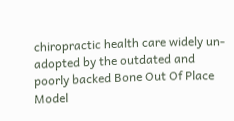chiropractic health care widely un-adopted by the outdated and poorly backed Bone Out Of Place Model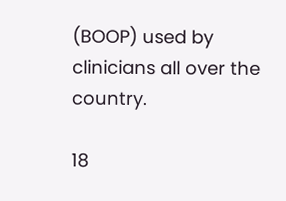(BOOP) used by clinicians all over the country.

18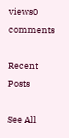views0 comments

Recent Posts

See All